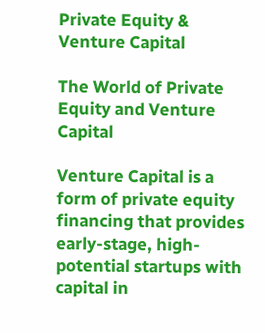Private Equity & Venture Capital

The World of Private Equity and Venture Capital

Venture Capital is a form of private equity financing that provides early-stage, high-potential startups with capital in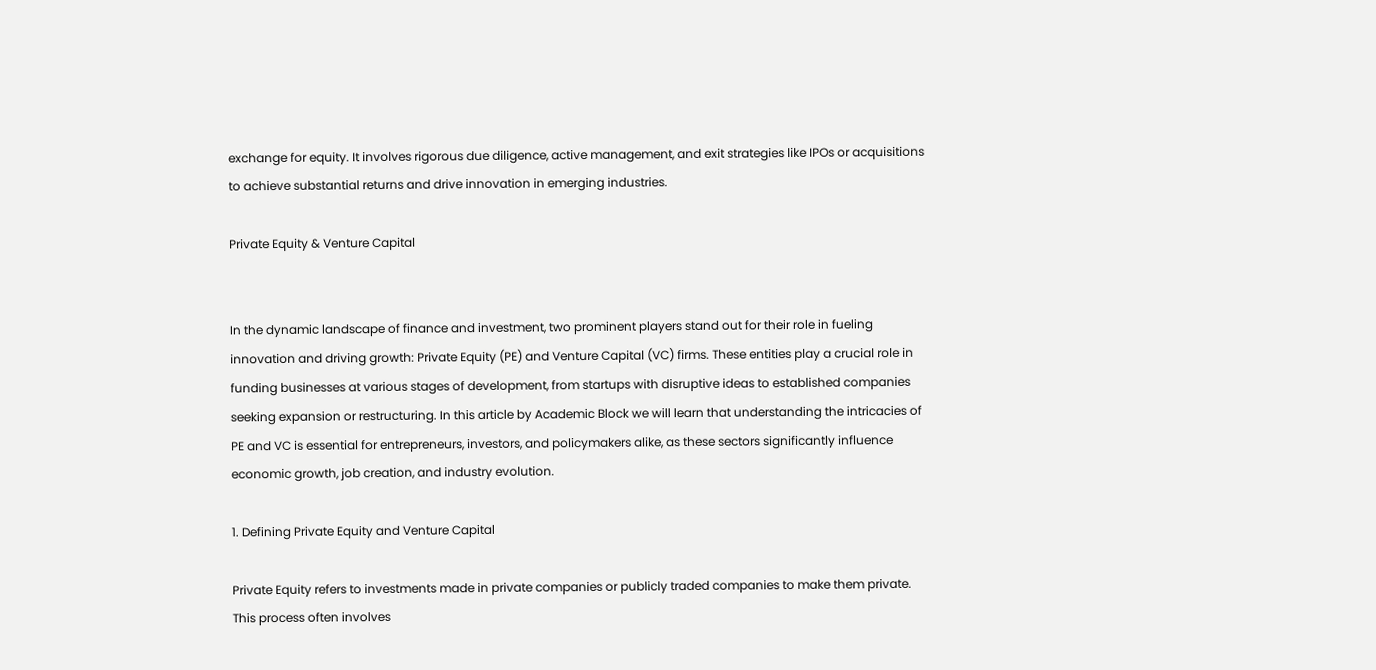exchange for equity. It involves rigorous due diligence, active management, and exit strategies like IPOs or acquisitions to achieve substantial returns and drive innovation in emerging industries.

Private Equity & Venture Capital


In the dynamic landscape of finance and investment, two prominent players stand out for their role in fueling innovation and driving growth: Private Equity (PE) and Venture Capital (VC) firms. These entities play a crucial role in funding businesses at various stages of development, from startups with disruptive ideas to established companies seeking expansion or restructuring. In this article by Academic Block we will learn that understanding the intricacies of PE and VC is essential for entrepreneurs, investors, and policymakers alike, as these sectors significantly influence economic growth, job creation, and industry evolution.

1. Defining Private Equity and Venture Capital

Private Equity refers to investments made in private companies or publicly traded companies to make them private. This process often involves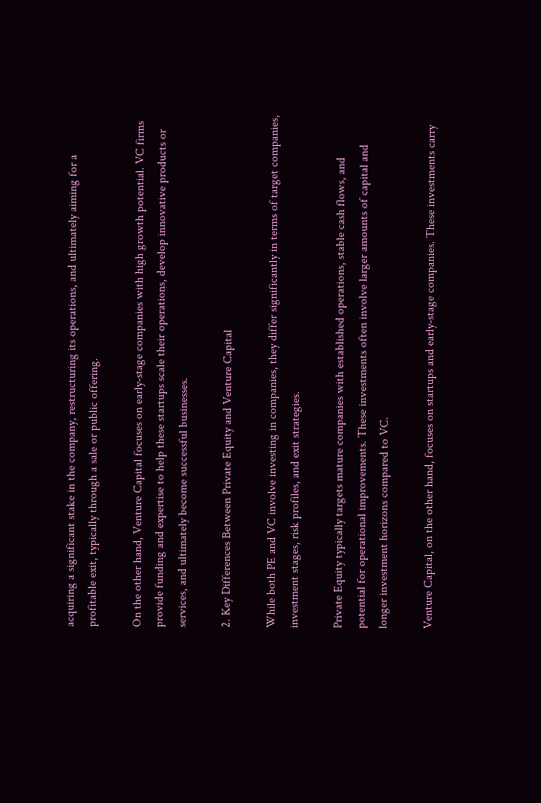acquiring a significant stake in the company, restructuring its operations, and ultimately aiming for a profitable exit, typically through a sale or public offering.

On the other hand, Venture Capital focuses on early-stage companies with high growth potential. VC firms provide funding and expertise to help these startups scale their operations, develop innovative products or services, and ultimately become successful businesses.

2. Key Differences Between Private Equity and Venture Capital

While both PE and VC involve investing in companies, they differ significantly in terms of target companies, investment stages, risk profiles, and exit strategies.

Private Equity typically targets mature companies with established operations, stable cash flows, and potential for operational improvements. These investments often involve larger amounts of capital and longer investment horizons compared to VC.

Venture Capital, on the other hand, focuses on startups and early-stage companies. These investments carry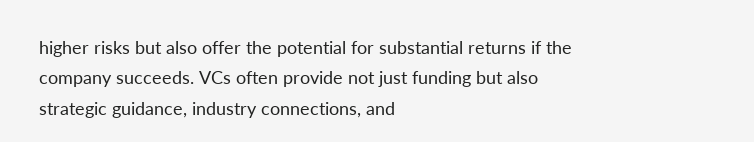higher risks but also offer the potential for substantial returns if the company succeeds. VCs often provide not just funding but also strategic guidance, industry connections, and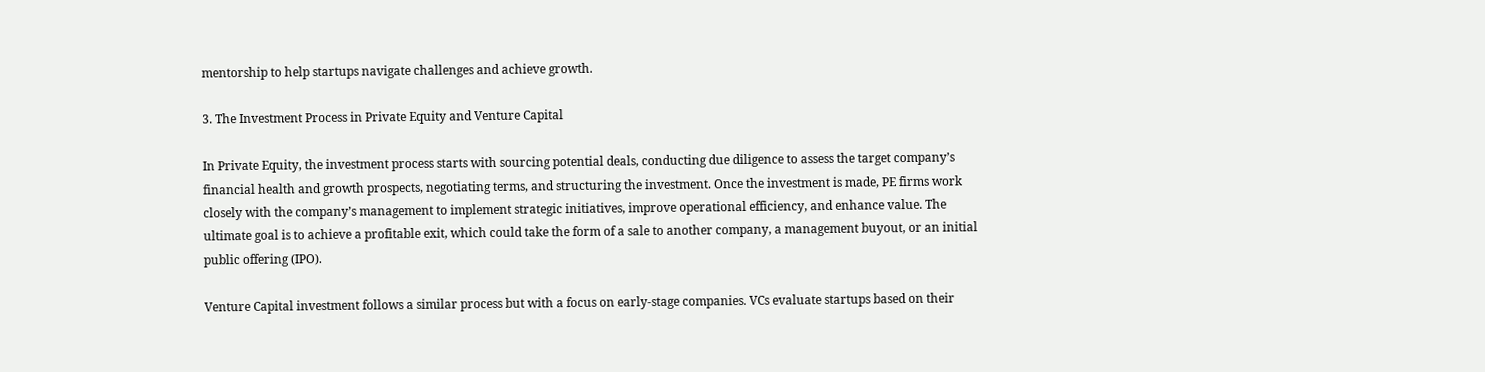mentorship to help startups navigate challenges and achieve growth.

3. The Investment Process in Private Equity and Venture Capital

In Private Equity, the investment process starts with sourcing potential deals, conducting due diligence to assess the target company’s financial health and growth prospects, negotiating terms, and structuring the investment. Once the investment is made, PE firms work closely with the company’s management to implement strategic initiatives, improve operational efficiency, and enhance value. The ultimate goal is to achieve a profitable exit, which could take the form of a sale to another company, a management buyout, or an initial public offering (IPO).

Venture Capital investment follows a similar process but with a focus on early-stage companies. VCs evaluate startups based on their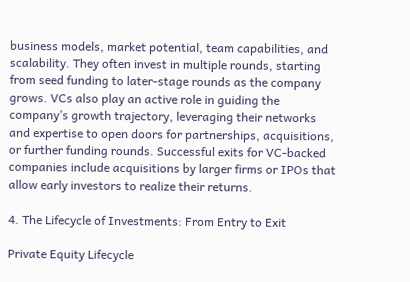business models, market potential, team capabilities, and scalability. They often invest in multiple rounds, starting from seed funding to later-stage rounds as the company grows. VCs also play an active role in guiding the company’s growth trajectory, leveraging their networks and expertise to open doors for partnerships, acquisitions, or further funding rounds. Successful exits for VC-backed companies include acquisitions by larger firms or IPOs that allow early investors to realize their returns.

4. The Lifecycle of Investments: From Entry to Exit

Private Equity Lifecycle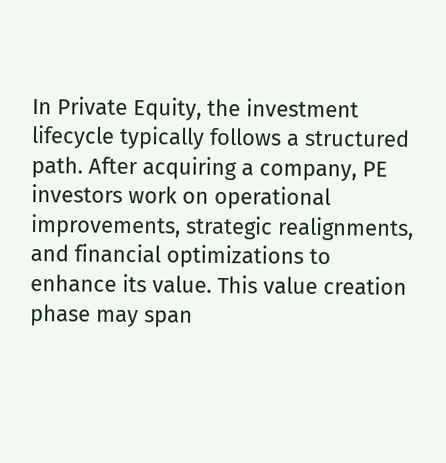In Private Equity, the investment lifecycle typically follows a structured path. After acquiring a company, PE investors work on operational improvements, strategic realignments, and financial optimizations to enhance its value. This value creation phase may span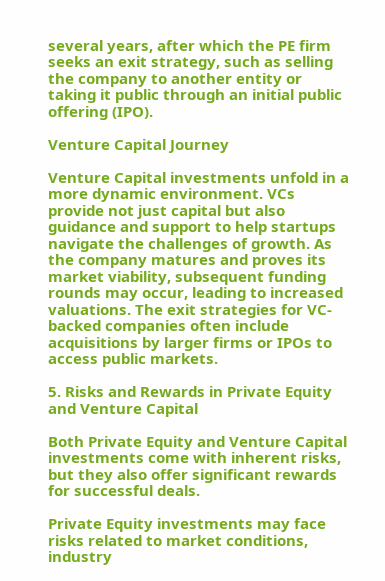several years, after which the PE firm seeks an exit strategy, such as selling the company to another entity or taking it public through an initial public offering (IPO).

Venture Capital Journey

Venture Capital investments unfold in a more dynamic environment. VCs provide not just capital but also guidance and support to help startups navigate the challenges of growth. As the company matures and proves its market viability, subsequent funding rounds may occur, leading to increased valuations. The exit strategies for VC-backed companies often include acquisitions by larger firms or IPOs to access public markets.

5. Risks and Rewards in Private Equity and Venture Capital

Both Private Equity and Venture Capital investments come with inherent risks, but they also offer significant rewards for successful deals.

Private Equity investments may face risks related to market conditions, industry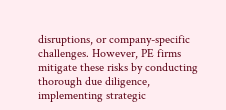disruptions, or company-specific challenges. However, PE firms mitigate these risks by conducting thorough due diligence, implementing strategic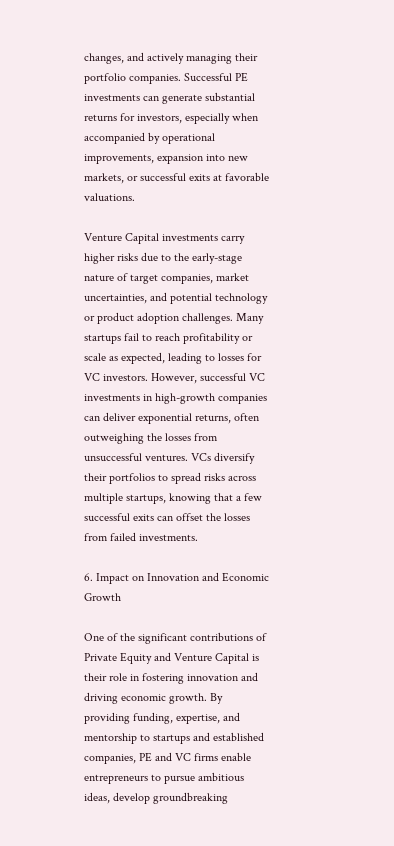changes, and actively managing their portfolio companies. Successful PE investments can generate substantial returns for investors, especially when accompanied by operational improvements, expansion into new markets, or successful exits at favorable valuations.

Venture Capital investments carry higher risks due to the early-stage nature of target companies, market uncertainties, and potential technology or product adoption challenges. Many startups fail to reach profitability or scale as expected, leading to losses for VC investors. However, successful VC investments in high-growth companies can deliver exponential returns, often outweighing the losses from unsuccessful ventures. VCs diversify their portfolios to spread risks across multiple startups, knowing that a few successful exits can offset the losses from failed investments.

6. Impact on Innovation and Economic Growth

One of the significant contributions of Private Equity and Venture Capital is their role in fostering innovation and driving economic growth. By providing funding, expertise, and mentorship to startups and established companies, PE and VC firms enable entrepreneurs to pursue ambitious ideas, develop groundbreaking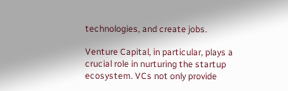technologies, and create jobs.

Venture Capital, in particular, plays a crucial role in nurturing the startup ecosystem. VCs not only provide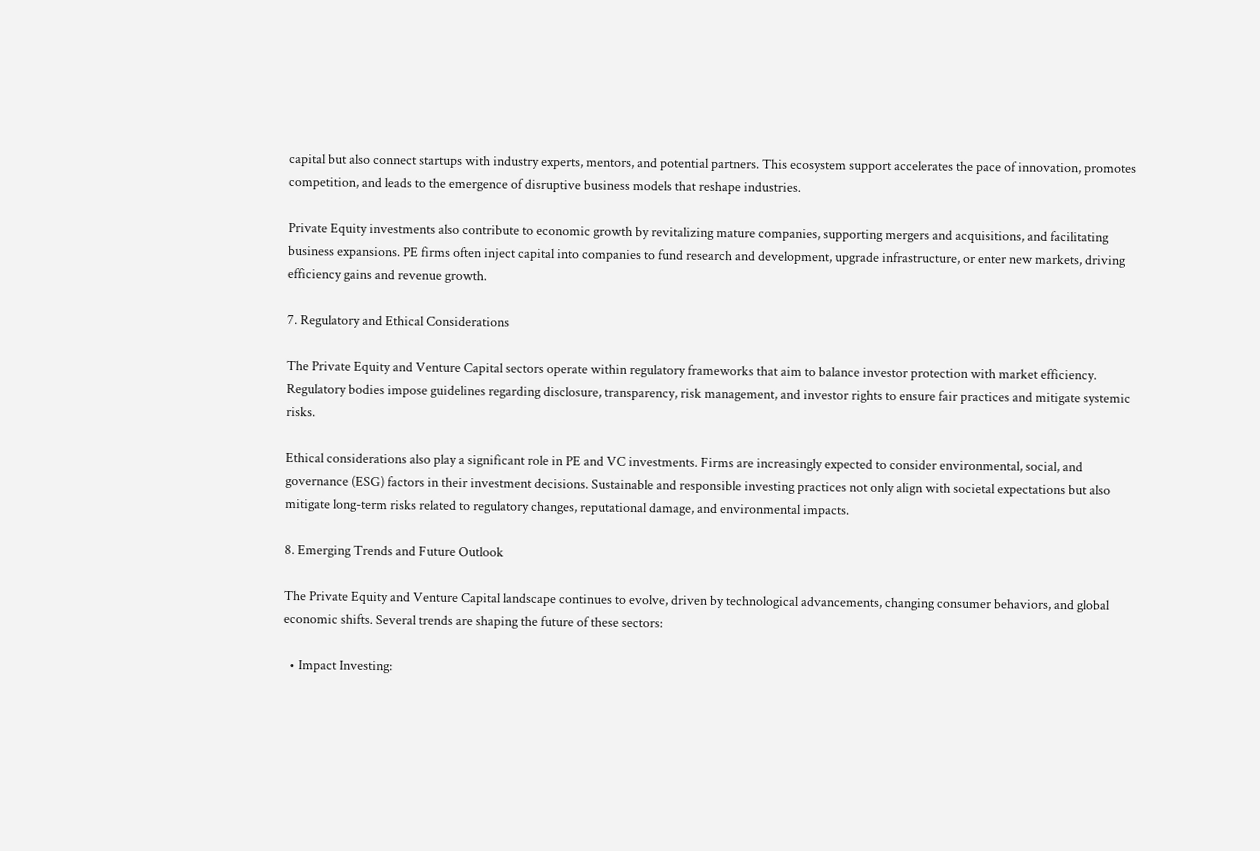capital but also connect startups with industry experts, mentors, and potential partners. This ecosystem support accelerates the pace of innovation, promotes competition, and leads to the emergence of disruptive business models that reshape industries.

Private Equity investments also contribute to economic growth by revitalizing mature companies, supporting mergers and acquisitions, and facilitating business expansions. PE firms often inject capital into companies to fund research and development, upgrade infrastructure, or enter new markets, driving efficiency gains and revenue growth.

7. Regulatory and Ethical Considerations

The Private Equity and Venture Capital sectors operate within regulatory frameworks that aim to balance investor protection with market efficiency. Regulatory bodies impose guidelines regarding disclosure, transparency, risk management, and investor rights to ensure fair practices and mitigate systemic risks.

Ethical considerations also play a significant role in PE and VC investments. Firms are increasingly expected to consider environmental, social, and governance (ESG) factors in their investment decisions. Sustainable and responsible investing practices not only align with societal expectations but also mitigate long-term risks related to regulatory changes, reputational damage, and environmental impacts.

8. Emerging Trends and Future Outlook

The Private Equity and Venture Capital landscape continues to evolve, driven by technological advancements, changing consumer behaviors, and global economic shifts. Several trends are shaping the future of these sectors:

  • Impact Investing: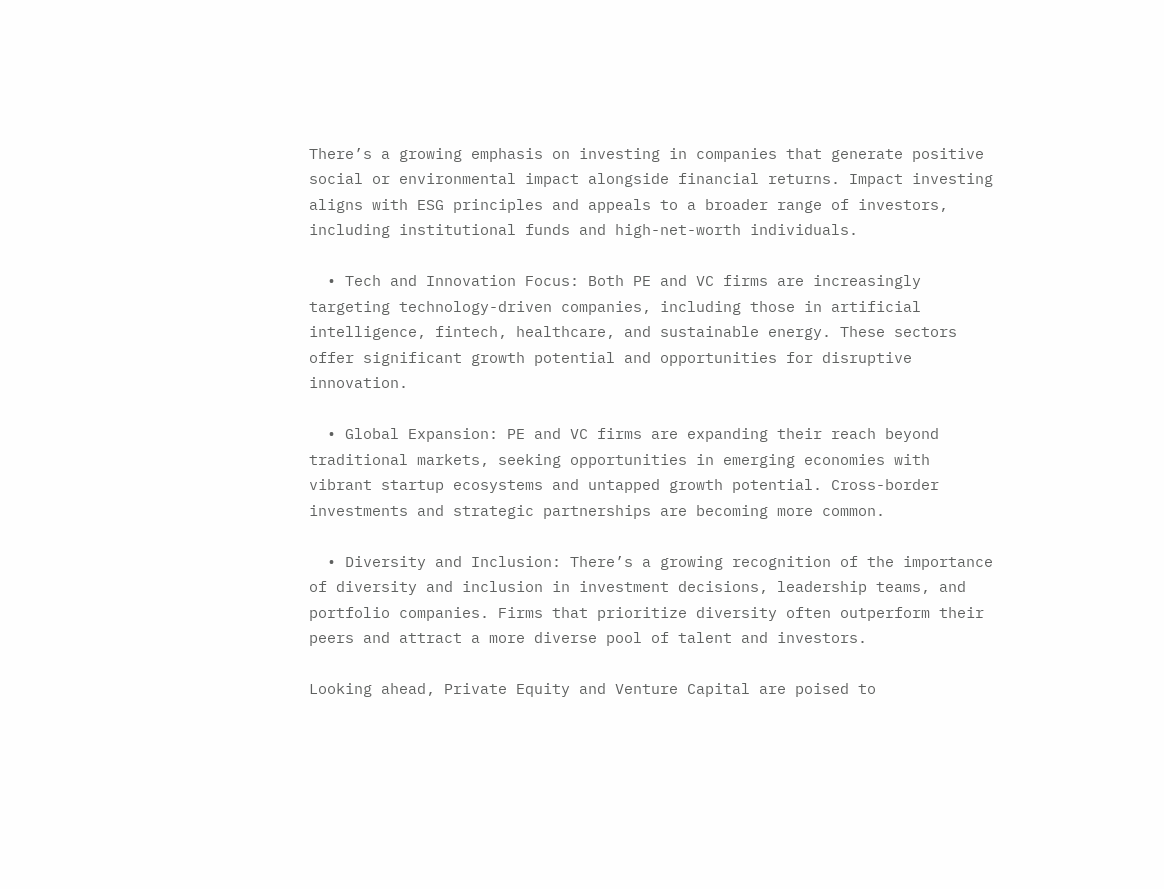There’s a growing emphasis on investing in companies that generate positive social or environmental impact alongside financial returns. Impact investing aligns with ESG principles and appeals to a broader range of investors, including institutional funds and high-net-worth individuals.

  • Tech and Innovation Focus: Both PE and VC firms are increasingly targeting technology-driven companies, including those in artificial intelligence, fintech, healthcare, and sustainable energy. These sectors offer significant growth potential and opportunities for disruptive innovation.

  • Global Expansion: PE and VC firms are expanding their reach beyond traditional markets, seeking opportunities in emerging economies with vibrant startup ecosystems and untapped growth potential. Cross-border investments and strategic partnerships are becoming more common.

  • Diversity and Inclusion: There’s a growing recognition of the importance of diversity and inclusion in investment decisions, leadership teams, and portfolio companies. Firms that prioritize diversity often outperform their peers and attract a more diverse pool of talent and investors.

Looking ahead, Private Equity and Venture Capital are poised to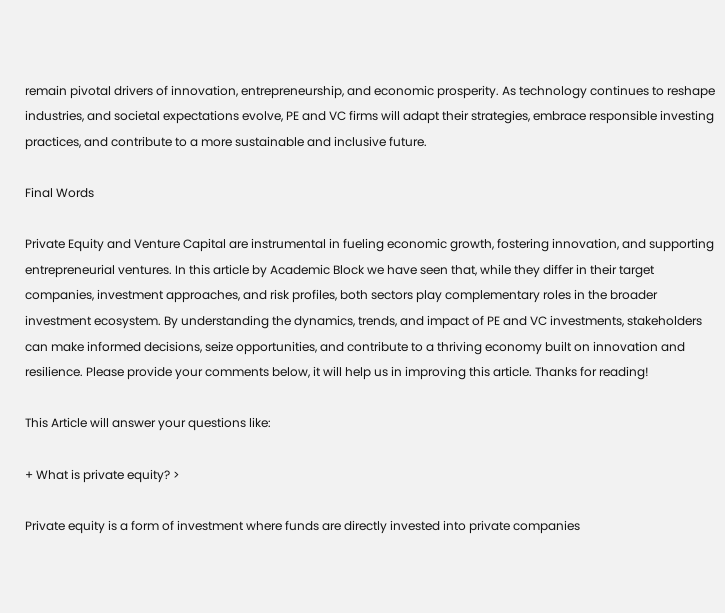remain pivotal drivers of innovation, entrepreneurship, and economic prosperity. As technology continues to reshape industries, and societal expectations evolve, PE and VC firms will adapt their strategies, embrace responsible investing practices, and contribute to a more sustainable and inclusive future.

Final Words

Private Equity and Venture Capital are instrumental in fueling economic growth, fostering innovation, and supporting entrepreneurial ventures. In this article by Academic Block we have seen that, while they differ in their target companies, investment approaches, and risk profiles, both sectors play complementary roles in the broader investment ecosystem. By understanding the dynamics, trends, and impact of PE and VC investments, stakeholders can make informed decisions, seize opportunities, and contribute to a thriving economy built on innovation and resilience. Please provide your comments below, it will help us in improving this article. Thanks for reading!

This Article will answer your questions like:

+ What is private equity? >

Private equity is a form of investment where funds are directly invested into private companies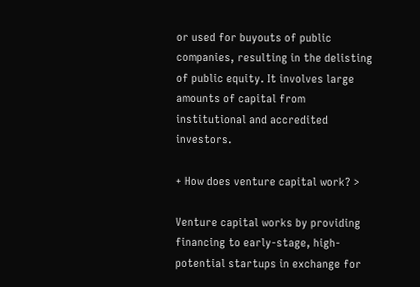or used for buyouts of public companies, resulting in the delisting of public equity. It involves large amounts of capital from institutional and accredited investors.

+ How does venture capital work? >

Venture capital works by providing financing to early-stage, high-potential startups in exchange for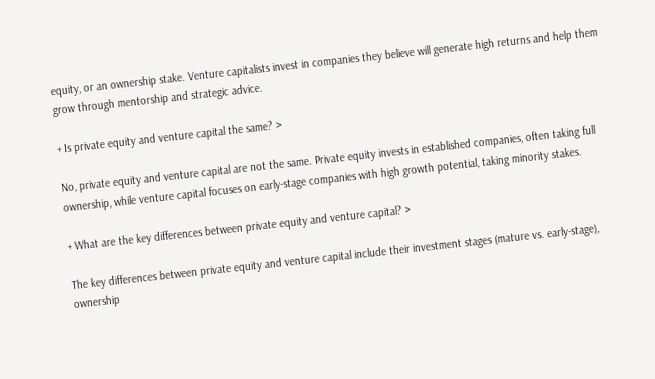equity, or an ownership stake. Venture capitalists invest in companies they believe will generate high returns and help them grow through mentorship and strategic advice.

+ Is private equity and venture capital the same? >

No, private equity and venture capital are not the same. Private equity invests in established companies, often taking full ownership, while venture capital focuses on early-stage companies with high growth potential, taking minority stakes.

+ What are the key differences between private equity and venture capital? >

The key differences between private equity and venture capital include their investment stages (mature vs. early-stage), ownership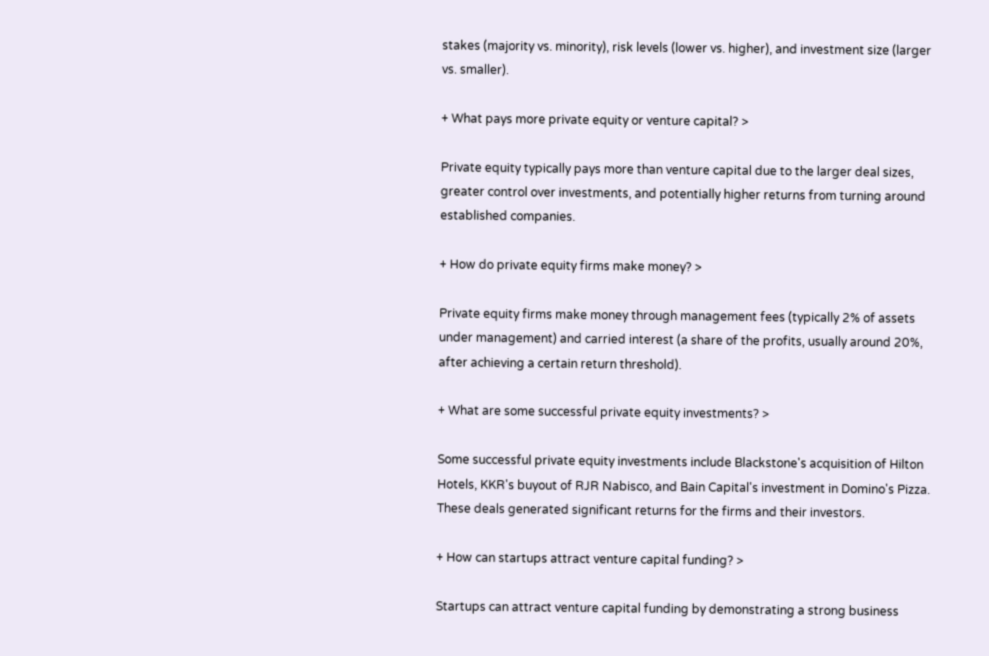stakes (majority vs. minority), risk levels (lower vs. higher), and investment size (larger vs. smaller).

+ What pays more private equity or venture capital? >

Private equity typically pays more than venture capital due to the larger deal sizes, greater control over investments, and potentially higher returns from turning around established companies.

+ How do private equity firms make money? >

Private equity firms make money through management fees (typically 2% of assets under management) and carried interest (a share of the profits, usually around 20%, after achieving a certain return threshold).

+ What are some successful private equity investments? >

Some successful private equity investments include Blackstone's acquisition of Hilton Hotels, KKR's buyout of RJR Nabisco, and Bain Capital's investment in Domino's Pizza. These deals generated significant returns for the firms and their investors.

+ How can startups attract venture capital funding? >

Startups can attract venture capital funding by demonstrating a strong business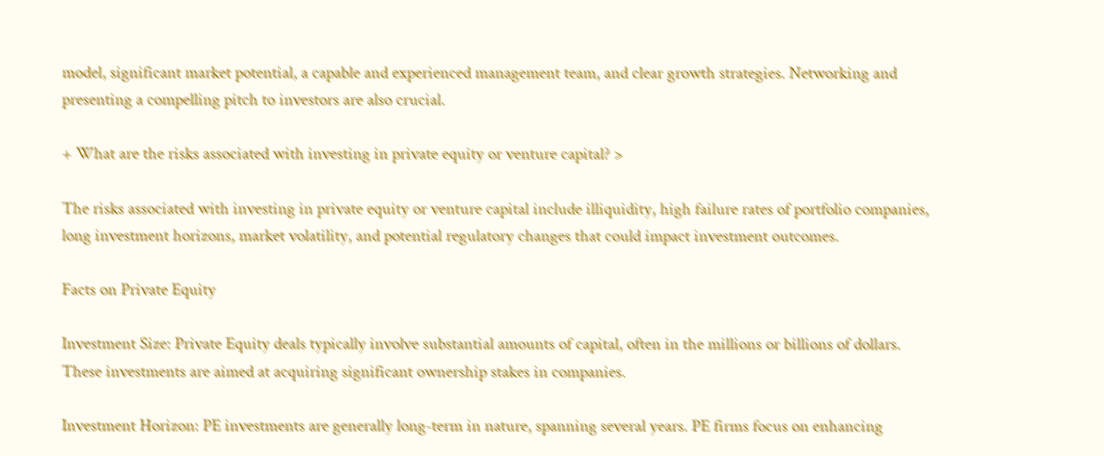model, significant market potential, a capable and experienced management team, and clear growth strategies. Networking and presenting a compelling pitch to investors are also crucial.

+ What are the risks associated with investing in private equity or venture capital? >

The risks associated with investing in private equity or venture capital include illiquidity, high failure rates of portfolio companies, long investment horizons, market volatility, and potential regulatory changes that could impact investment outcomes.

Facts on Private Equity

Investment Size: Private Equity deals typically involve substantial amounts of capital, often in the millions or billions of dollars. These investments are aimed at acquiring significant ownership stakes in companies.

Investment Horizon: PE investments are generally long-term in nature, spanning several years. PE firms focus on enhancing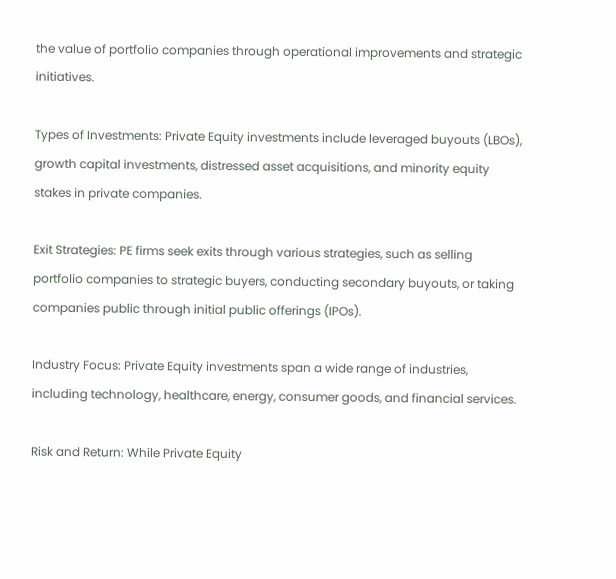the value of portfolio companies through operational improvements and strategic initiatives.

Types of Investments: Private Equity investments include leveraged buyouts (LBOs), growth capital investments, distressed asset acquisitions, and minority equity stakes in private companies.

Exit Strategies: PE firms seek exits through various strategies, such as selling portfolio companies to strategic buyers, conducting secondary buyouts, or taking companies public through initial public offerings (IPOs).

Industry Focus: Private Equity investments span a wide range of industries, including technology, healthcare, energy, consumer goods, and financial services.

Risk and Return: While Private Equity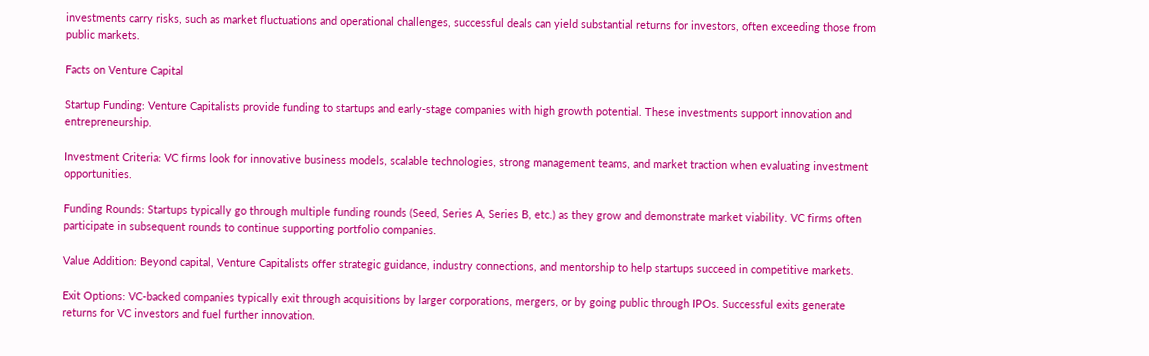investments carry risks, such as market fluctuations and operational challenges, successful deals can yield substantial returns for investors, often exceeding those from public markets.

Facts on Venture Capital

Startup Funding: Venture Capitalists provide funding to startups and early-stage companies with high growth potential. These investments support innovation and entrepreneurship.

Investment Criteria: VC firms look for innovative business models, scalable technologies, strong management teams, and market traction when evaluating investment opportunities.

Funding Rounds: Startups typically go through multiple funding rounds (Seed, Series A, Series B, etc.) as they grow and demonstrate market viability. VC firms often participate in subsequent rounds to continue supporting portfolio companies.

Value Addition: Beyond capital, Venture Capitalists offer strategic guidance, industry connections, and mentorship to help startups succeed in competitive markets.

Exit Options: VC-backed companies typically exit through acquisitions by larger corporations, mergers, or by going public through IPOs. Successful exits generate returns for VC investors and fuel further innovation.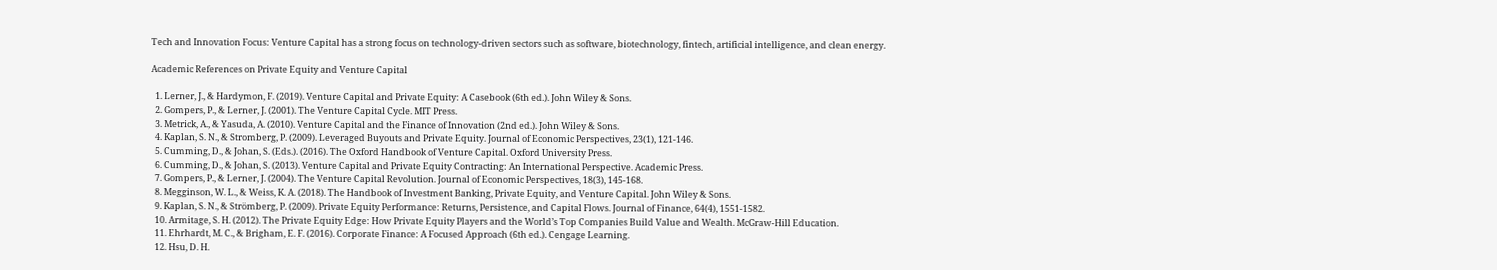Tech and Innovation Focus: Venture Capital has a strong focus on technology-driven sectors such as software, biotechnology, fintech, artificial intelligence, and clean energy.

Academic References on Private Equity and Venture Capital

  1. Lerner, J., & Hardymon, F. (2019). Venture Capital and Private Equity: A Casebook (6th ed.). John Wiley & Sons.
  2. Gompers, P., & Lerner, J. (2001). The Venture Capital Cycle. MIT Press.
  3. Metrick, A., & Yasuda, A. (2010). Venture Capital and the Finance of Innovation (2nd ed.). John Wiley & Sons.
  4. Kaplan, S. N., & Stromberg, P. (2009). Leveraged Buyouts and Private Equity. Journal of Economic Perspectives, 23(1), 121-146.
  5. Cumming, D., & Johan, S. (Eds.). (2016). The Oxford Handbook of Venture Capital. Oxford University Press.
  6. Cumming, D., & Johan, S. (2013). Venture Capital and Private Equity Contracting: An International Perspective. Academic Press.
  7. Gompers, P., & Lerner, J. (2004). The Venture Capital Revolution. Journal of Economic Perspectives, 18(3), 145-168.
  8. Megginson, W. L., & Weiss, K. A. (2018). The Handbook of Investment Banking, Private Equity, and Venture Capital. John Wiley & Sons.
  9. Kaplan, S. N., & Strömberg, P. (2009). Private Equity Performance: Returns, Persistence, and Capital Flows. Journal of Finance, 64(4), 1551-1582.
  10. Armitage, S. H. (2012). The Private Equity Edge: How Private Equity Players and the World’s Top Companies Build Value and Wealth. McGraw-Hill Education.
  11. Ehrhardt, M. C., & Brigham, E. F. (2016). Corporate Finance: A Focused Approach (6th ed.). Cengage Learning.
  12. Hsu, D. H.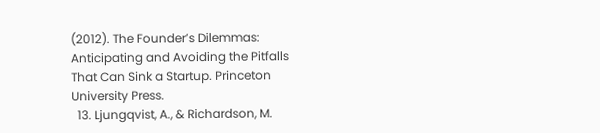(2012). The Founder’s Dilemmas: Anticipating and Avoiding the Pitfalls That Can Sink a Startup. Princeton University Press.
  13. Ljungqvist, A., & Richardson, M.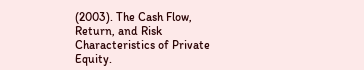(2003). The Cash Flow, Return, and Risk Characteristics of Private Equity.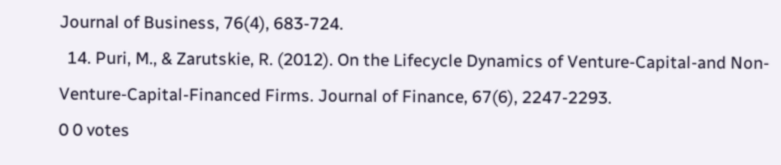Journal of Business, 76(4), 683-724.
  14. Puri, M., & Zarutskie, R. (2012). On the Lifecycle Dynamics of Venture-Capital-and Non-Venture-Capital-Financed Firms. Journal of Finance, 67(6), 2247-2293.
0 0 votes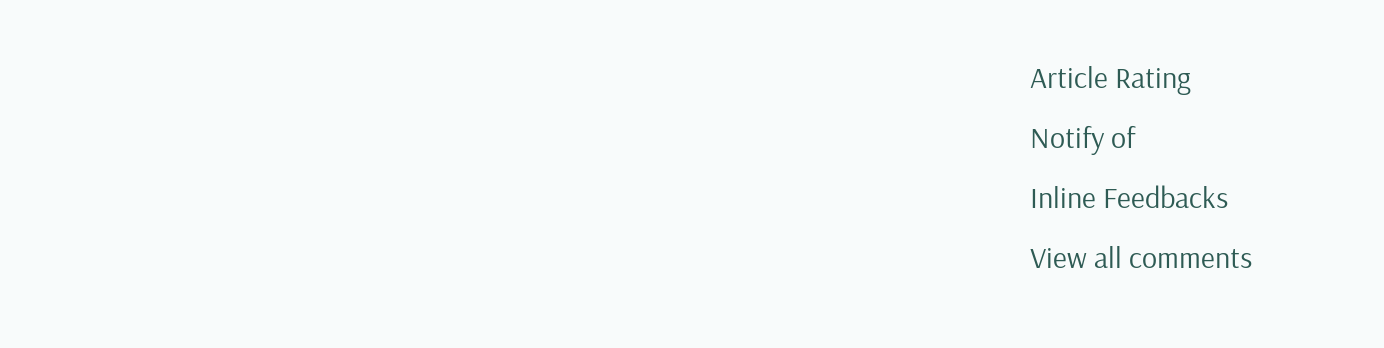Article Rating
Notify of
Inline Feedbacks
View all comments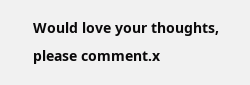Would love your thoughts, please comment.x